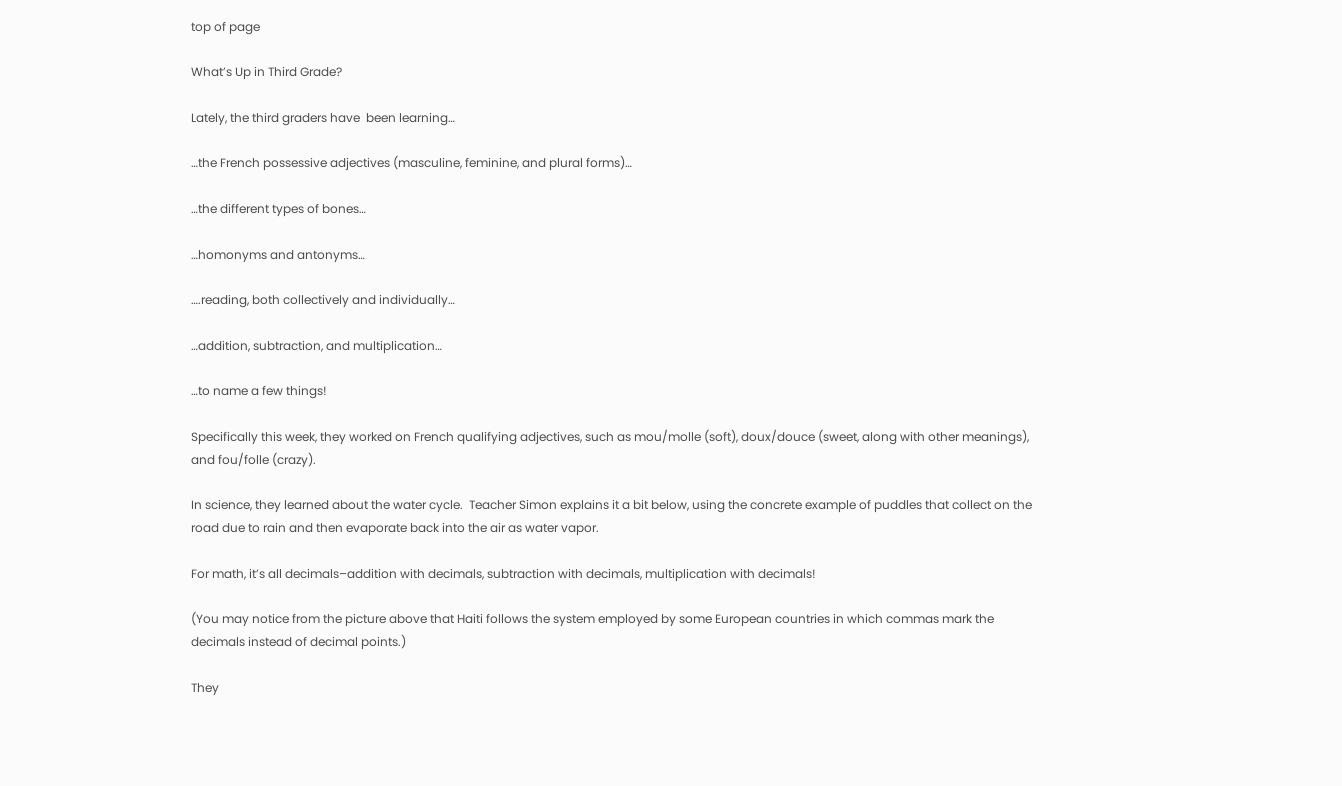top of page

What’s Up in Third Grade?

Lately, the third graders have  been learning…

…the French possessive adjectives (masculine, feminine, and plural forms)…

…the different types of bones…

…homonyms and antonyms…

….reading, both collectively and individually…

…addition, subtraction, and multiplication…

…to name a few things!

Specifically this week, they worked on French qualifying adjectives, such as mou/molle (soft), doux/douce (sweet, along with other meanings), and fou/folle (crazy).

In science, they learned about the water cycle.  Teacher Simon explains it a bit below, using the concrete example of puddles that collect on the road due to rain and then evaporate back into the air as water vapor.

For math, it’s all decimals–addition with decimals, subtraction with decimals, multiplication with decimals!

(You may notice from the picture above that Haiti follows the system employed by some European countries in which commas mark the decimals instead of decimal points.)

They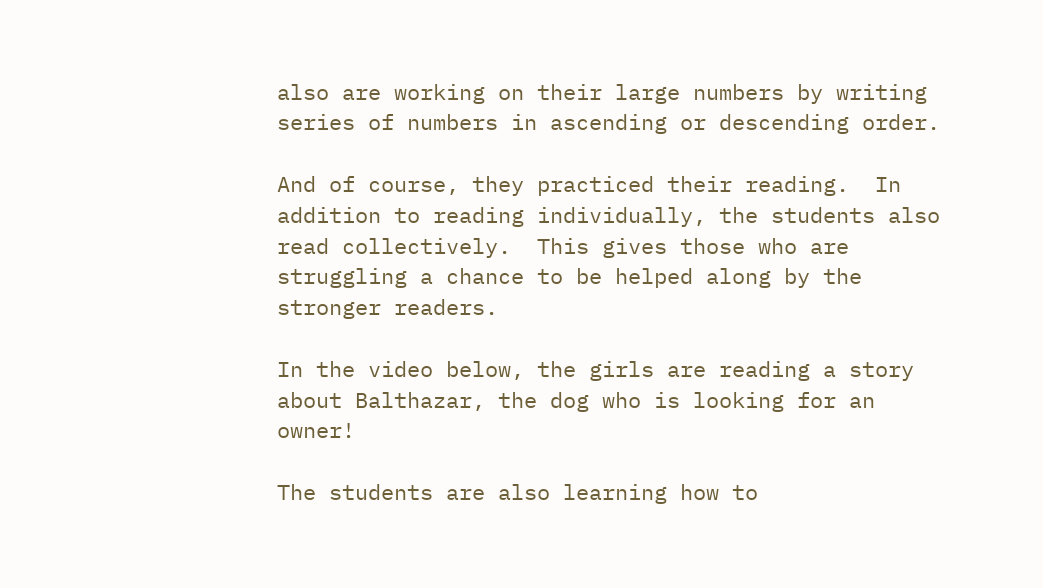also are working on their large numbers by writing series of numbers in ascending or descending order.

And of course, they practiced their reading.  In addition to reading individually, the students also read collectively.  This gives those who are struggling a chance to be helped along by the stronger readers.

In the video below, the girls are reading a story about Balthazar, the dog who is looking for an owner!

The students are also learning how to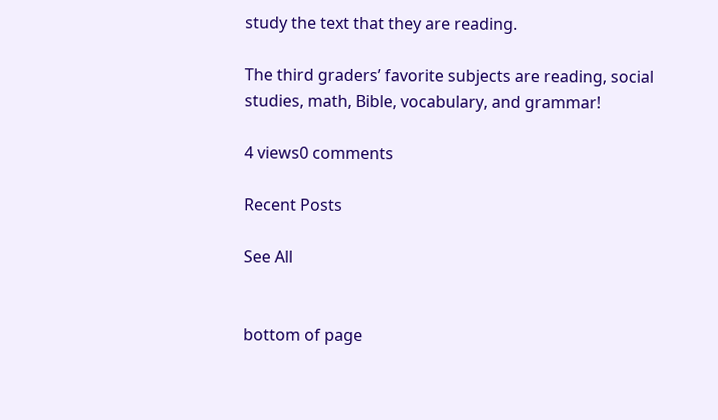study the text that they are reading.

The third graders’ favorite subjects are reading, social studies, math, Bible, vocabulary, and grammar!

4 views0 comments

Recent Posts

See All


bottom of page